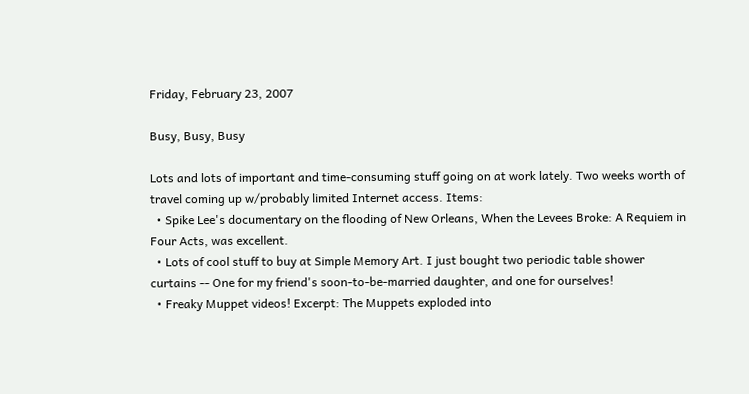Friday, February 23, 2007

Busy, Busy, Busy

Lots and lots of important and time-consuming stuff going on at work lately. Two weeks worth of travel coming up w/probably limited Internet access. Items:
  • Spike Lee's documentary on the flooding of New Orleans, When the Levees Broke: A Requiem in Four Acts, was excellent.
  • Lots of cool stuff to buy at Simple Memory Art. I just bought two periodic table shower curtains -- One for my friend's soon-to-be-married daughter, and one for ourselves!
  • Freaky Muppet videos! Excerpt: The Muppets exploded into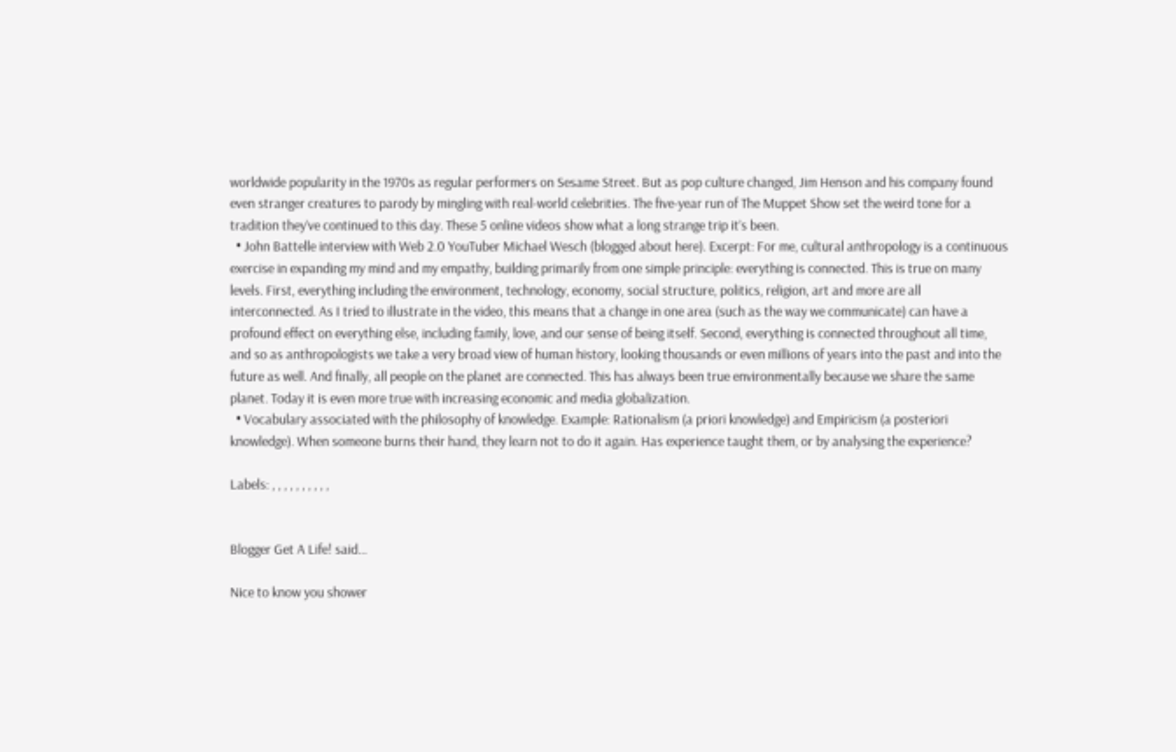worldwide popularity in the 1970s as regular performers on Sesame Street. But as pop culture changed, Jim Henson and his company found even stranger creatures to parody by mingling with real-world celebrities. The five-year run of The Muppet Show set the weird tone for a tradition they’ve continued to this day. These 5 online videos show what a long strange trip it’s been.
  • John Battelle interview with Web 2.0 YouTuber Michael Wesch (blogged about here). Excerpt: For me, cultural anthropology is a continuous exercise in expanding my mind and my empathy, building primarily from one simple principle: everything is connected. This is true on many levels. First, everything including the environment, technology, economy, social structure, politics, religion, art and more are all interconnected. As I tried to illustrate in the video, this means that a change in one area (such as the way we communicate) can have a profound effect on everything else, including family, love, and our sense of being itself. Second, everything is connected throughout all time, and so as anthropologists we take a very broad view of human history, looking thousands or even millions of years into the past and into the future as well. And finally, all people on the planet are connected. This has always been true environmentally because we share the same planet. Today it is even more true with increasing economic and media globalization.
  • Vocabulary associated with the philosophy of knowledge. Example: Rationalism (a priori knowledge) and Empiricism (a posteriori knowledge). When someone burns their hand, they learn not to do it again. Has experience taught them, or by analysing the experience?

Labels: , , , , , , , , , ,


Blogger Get A Life! said...

Nice to know you shower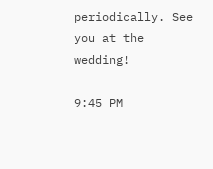periodically. See you at the wedding!

9:45 PM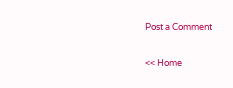Post a Comment

<< Home